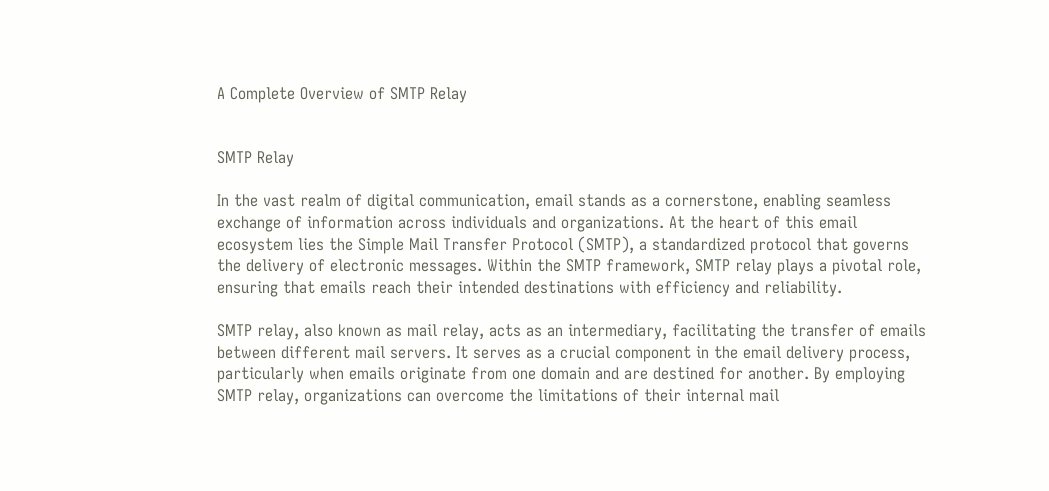A Complete Overview of SMTP Relay


SMTP Relay

In the vast realm of digital communication, email stands as a cornerstone, enabling seamless exchange of information across individuals and organizations. At the heart of this email ecosystem lies the Simple Mail Transfer Protocol (SMTP), a standardized protocol that governs the delivery of electronic messages. Within the SMTP framework, SMTP relay plays a pivotal role, ensuring that emails reach their intended destinations with efficiency and reliability.

SMTP relay, also known as mail relay, acts as an intermediary, facilitating the transfer of emails between different mail servers. It serves as a crucial component in the email delivery process, particularly when emails originate from one domain and are destined for another. By employing SMTP relay, organizations can overcome the limitations of their internal mail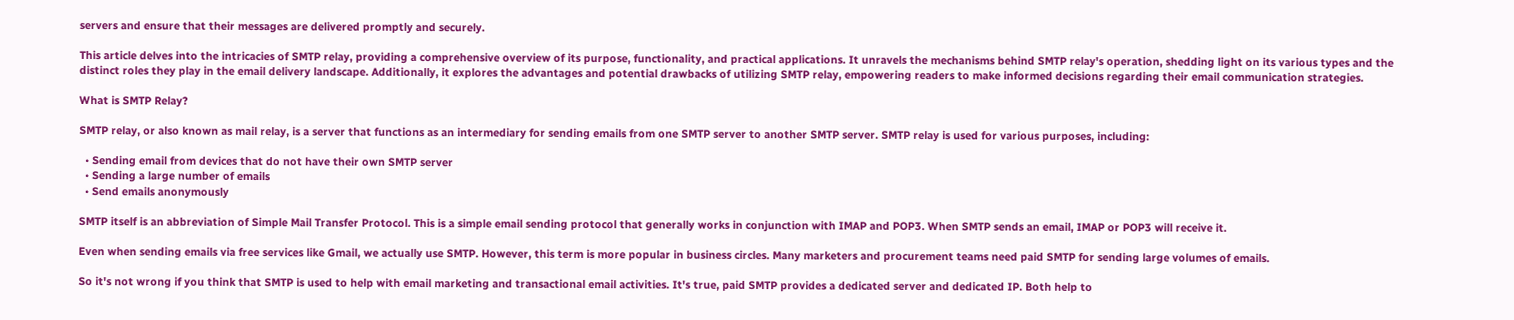servers and ensure that their messages are delivered promptly and securely.

This article delves into the intricacies of SMTP relay, providing a comprehensive overview of its purpose, functionality, and practical applications. It unravels the mechanisms behind SMTP relay's operation, shedding light on its various types and the distinct roles they play in the email delivery landscape. Additionally, it explores the advantages and potential drawbacks of utilizing SMTP relay, empowering readers to make informed decisions regarding their email communication strategies.

What is SMTP Relay?

SMTP relay, or also known as mail relay, is a server that functions as an intermediary for sending emails from one SMTP server to another SMTP server. SMTP relay is used for various purposes, including:

  • Sending email from devices that do not have their own SMTP server
  • Sending a large number of emails
  • Send emails anonymously

SMTP itself is an abbreviation of Simple Mail Transfer Protocol. This is a simple email sending protocol that generally works in conjunction with IMAP and POP3. When SMTP sends an email, IMAP or POP3 will receive it.

Even when sending emails via free services like Gmail, we actually use SMTP. However, this term is more popular in business circles. Many marketers and procurement teams need paid SMTP for sending large volumes of emails.

So it's not wrong if you think that SMTP is used to help with email marketing and transactional email activities. It's true, paid SMTP provides a dedicated server and dedicated IP. Both help to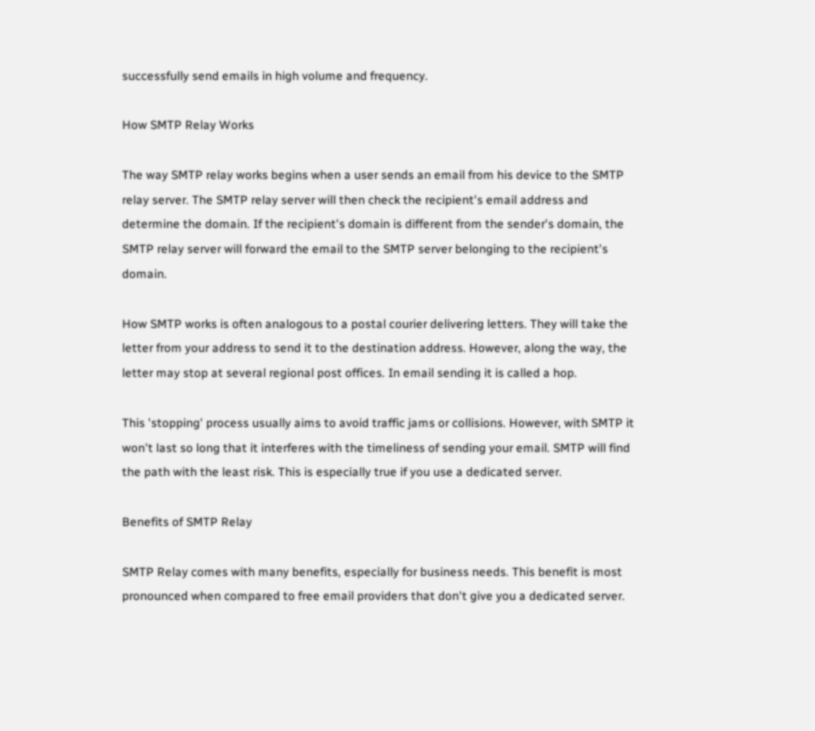successfully send emails in high volume and frequency.

How SMTP Relay Works

The way SMTP relay works begins when a user sends an email from his device to the SMTP relay server. The SMTP relay server will then check the recipient's email address and determine the domain. If the recipient's domain is different from the sender's domain, the SMTP relay server will forward the email to the SMTP server belonging to the recipient's domain.

How SMTP works is often analogous to a postal courier delivering letters. They will take the letter from your address to send it to the destination address. However, along the way, the letter may stop at several regional post offices. In email sending it is called a hop.

This 'stopping' process usually aims to avoid traffic jams or collisions. However, with SMTP it won't last so long that it interferes with the timeliness of sending your email. SMTP will find the path with the least risk. This is especially true if you use a dedicated server.

Benefits of SMTP Relay

SMTP Relay comes with many benefits, especially for business needs. This benefit is most pronounced when compared to free email providers that don't give you a dedicated server.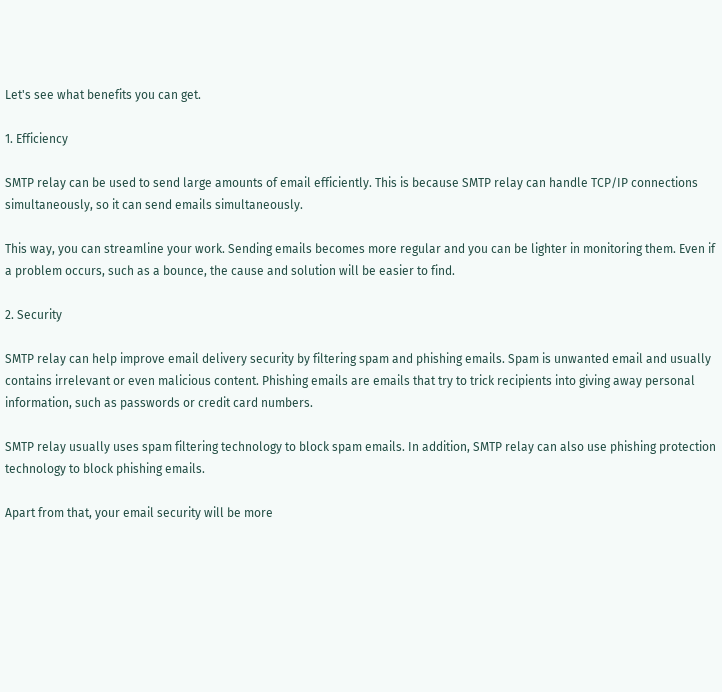Let's see what benefits you can get.

1. Efficiency

SMTP relay can be used to send large amounts of email efficiently. This is because SMTP relay can handle TCP/IP connections simultaneously, so it can send emails simultaneously.

This way, you can streamline your work. Sending emails becomes more regular and you can be lighter in monitoring them. Even if a problem occurs, such as a bounce, the cause and solution will be easier to find.

2. Security

SMTP relay can help improve email delivery security by filtering spam and phishing emails. Spam is unwanted email and usually contains irrelevant or even malicious content. Phishing emails are emails that try to trick recipients into giving away personal information, such as passwords or credit card numbers.

SMTP relay usually uses spam filtering technology to block spam emails. In addition, SMTP relay can also use phishing protection technology to block phishing emails.

Apart from that, your email security will be more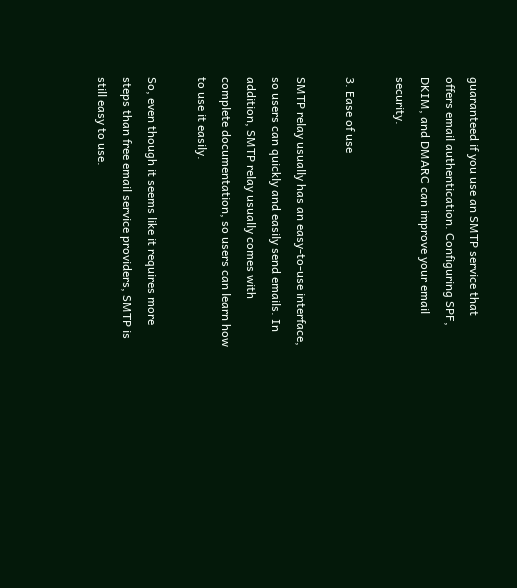guaranteed if you use an SMTP service that offers email authentication. Configuring SPF, DKIM, and DMARC can improve your email security.

3. Ease of use

SMTP relay usually has an easy-to-use interface, so users can quickly and easily send emails. In addition, SMTP relay usually comes with complete documentation, so users can learn how to use it easily.

So, even though it seems like it requires more steps than free email service providers, SMTP is still easy to use.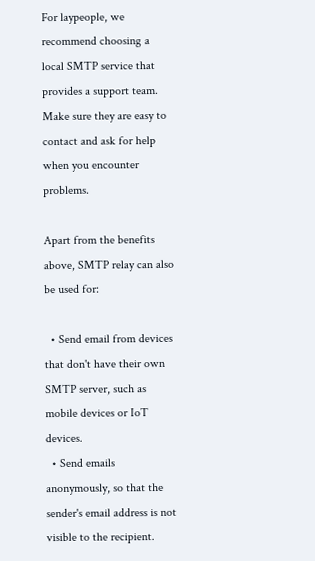For laypeople, we recommend choosing a local SMTP service that provides a support team. Make sure they are easy to contact and ask for help when you encounter problems.

Apart from the benefits above, SMTP relay can also be used for:

  • Send email from devices that don't have their own SMTP server, such as mobile devices or IoT devices.
  • Send emails anonymously, so that the sender's email address is not visible to the recipient.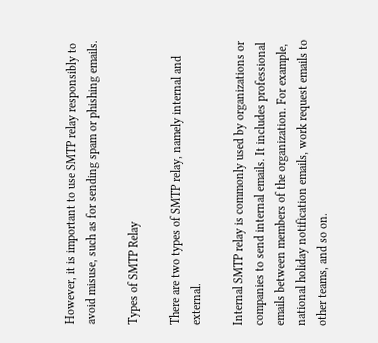However, it is important to use SMTP relay responsibly to avoid misuse, such as for sending spam or phishing emails.

Types of SMTP Relay

There are two types of SMTP relay, namely internal and external.

Internal SMTP relay is commonly used by organizations or companies to send internal emails. It includes professional emails between members of the organization. For example, national holiday notification emails, work request emails to other teams, and so on.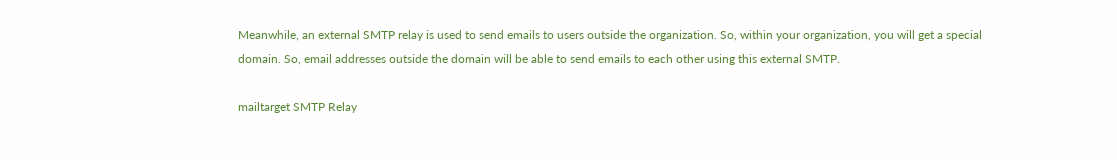Meanwhile, an external SMTP relay is used to send emails to users outside the organization. So, within your organization, you will get a special domain. So, email addresses outside the domain will be able to send emails to each other using this external SMTP.

mailtarget SMTP Relay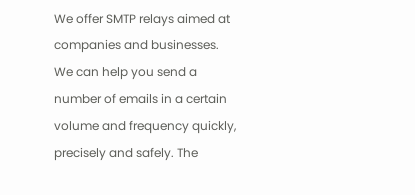We offer SMTP relays aimed at companies and businesses. We can help you send a number of emails in a certain volume and frequency quickly, precisely and safely. The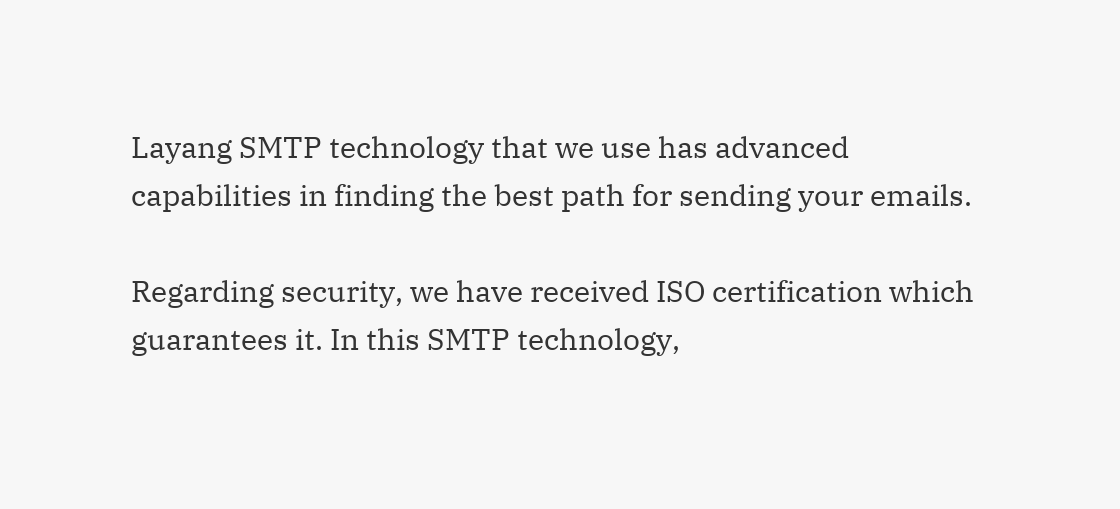Layang SMTP technology that we use has advanced capabilities in finding the best path for sending your emails.

Regarding security, we have received ISO certification which guarantees it. In this SMTP technology,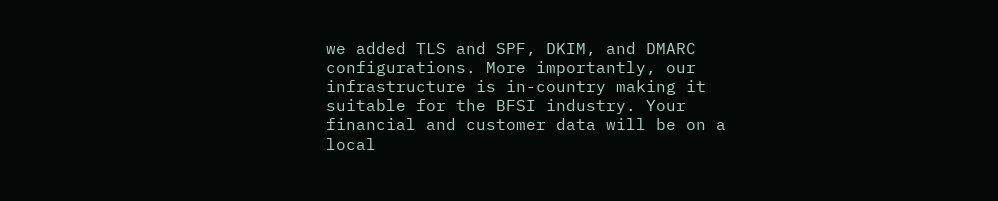we added TLS and SPF, DKIM, and DMARC configurations. More importantly, our infrastructure is in-country making it suitable for the BFSI industry. Your financial and customer data will be on a local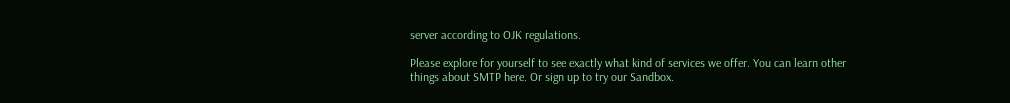server according to OJK regulations.

Please explore for yourself to see exactly what kind of services we offer. You can learn other things about SMTP here. Or sign up to try our Sandbox.